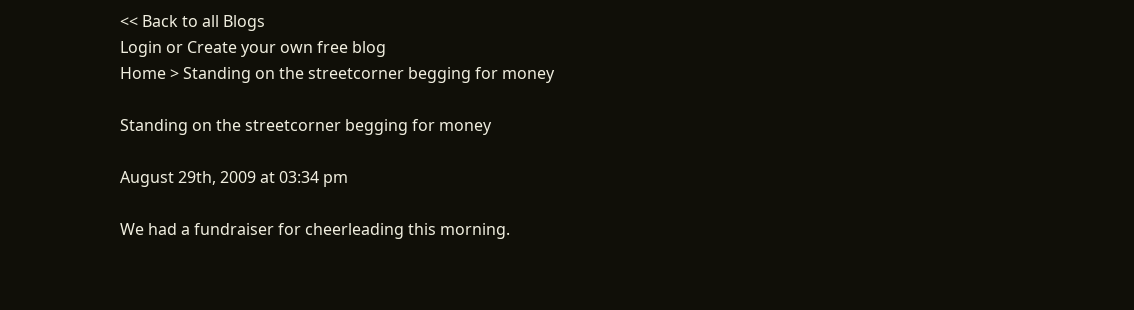<< Back to all Blogs
Login or Create your own free blog
Home > Standing on the streetcorner begging for money

Standing on the streetcorner begging for money

August 29th, 2009 at 03:34 pm

We had a fundraiser for cheerleading this morning.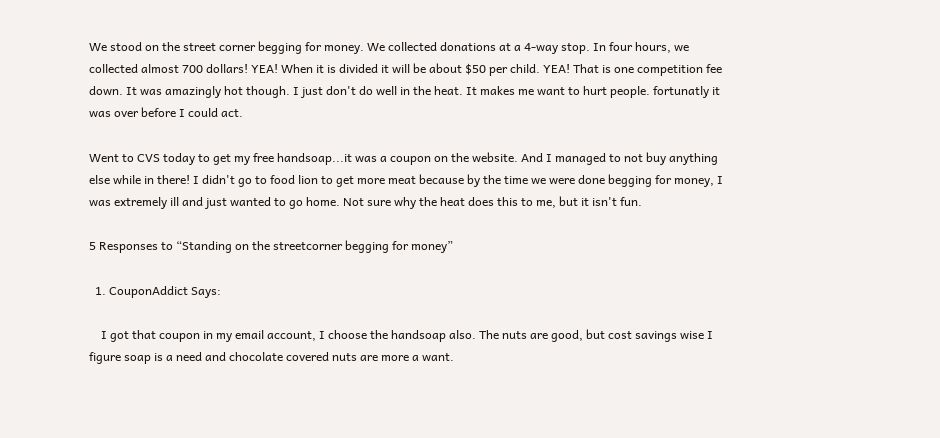We stood on the street corner begging for money. We collected donations at a 4-way stop. In four hours, we collected almost 700 dollars! YEA! When it is divided it will be about $50 per child. YEA! That is one competition fee down. It was amazingly hot though. I just don't do well in the heat. It makes me want to hurt people. fortunatly it was over before I could act.

Went to CVS today to get my free handsoap...it was a coupon on the website. And I managed to not buy anything else while in there! I didn't go to food lion to get more meat because by the time we were done begging for money, I was extremely ill and just wanted to go home. Not sure why the heat does this to me, but it isn't fun.

5 Responses to “Standing on the streetcorner begging for money”

  1. CouponAddict Says:

    I got that coupon in my email account, I choose the handsoap also. The nuts are good, but cost savings wise I figure soap is a need and chocolate covered nuts are more a want.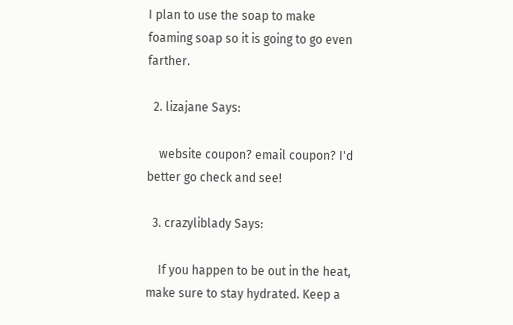I plan to use the soap to make foaming soap so it is going to go even farther.

  2. lizajane Says:

    website coupon? email coupon? I'd better go check and see!

  3. crazyliblady Says:

    If you happen to be out in the heat, make sure to stay hydrated. Keep a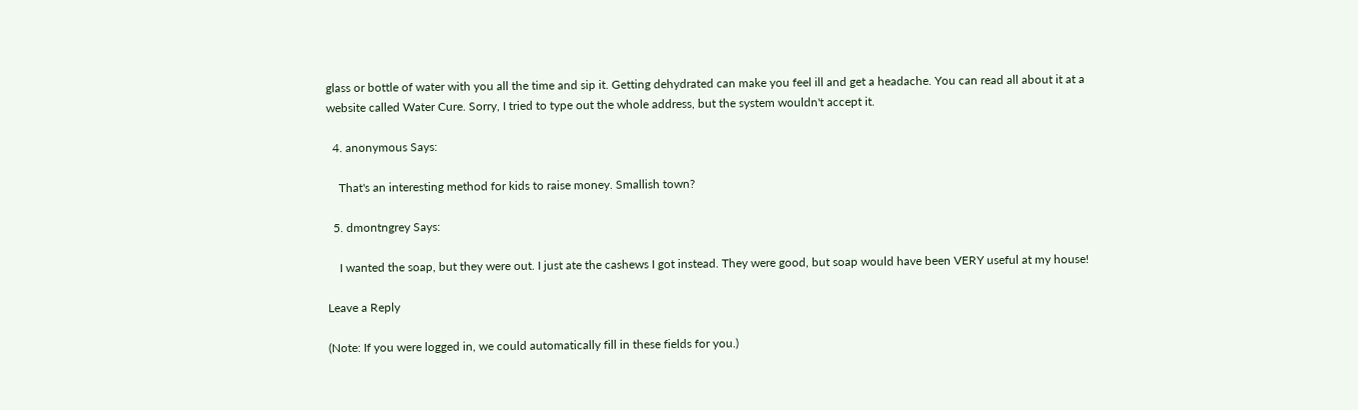glass or bottle of water with you all the time and sip it. Getting dehydrated can make you feel ill and get a headache. You can read all about it at a website called Water Cure. Sorry, I tried to type out the whole address, but the system wouldn't accept it.

  4. anonymous Says:

    That's an interesting method for kids to raise money. Smallish town?

  5. dmontngrey Says:

    I wanted the soap, but they were out. I just ate the cashews I got instead. They were good, but soap would have been VERY useful at my house!

Leave a Reply

(Note: If you were logged in, we could automatically fill in these fields for you.)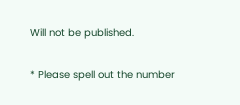Will not be published.

* Please spell out the number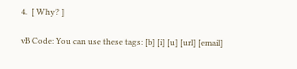4.  [ Why? ]

vB Code: You can use these tags: [b] [i] [u] [url] [email]